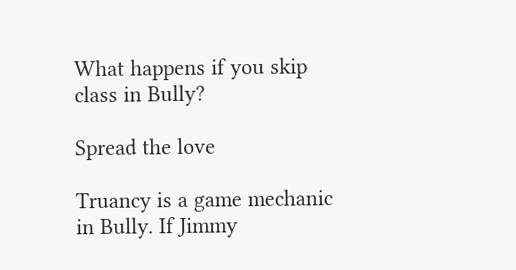What happens if you skip class in Bully?

Spread the love

Truancy is a game mechanic in Bully. If Jimmy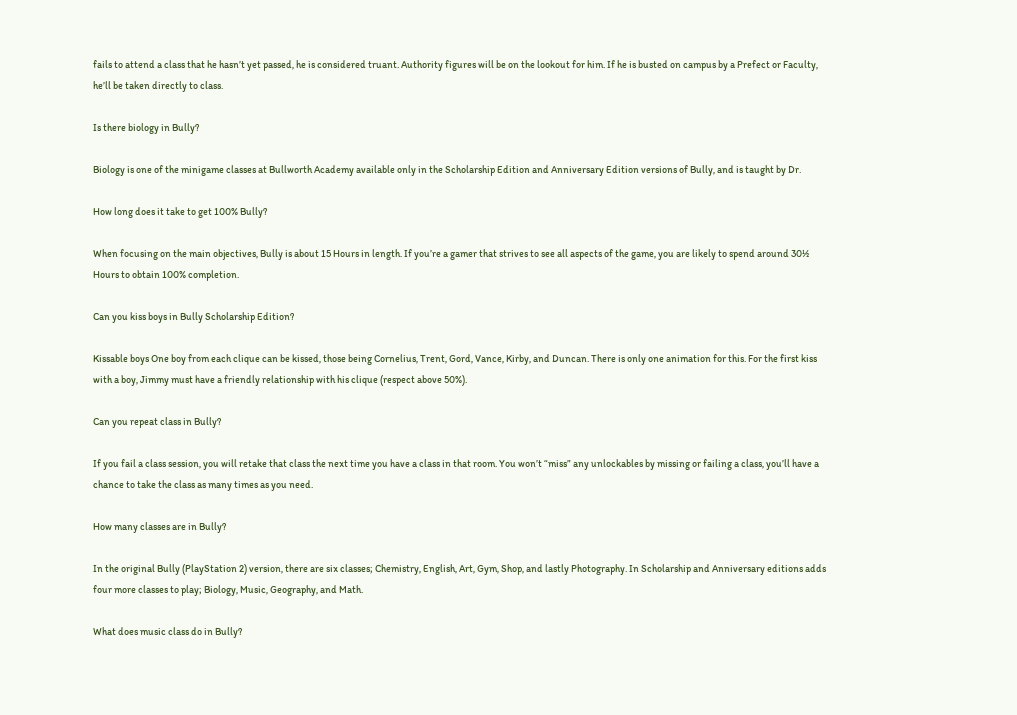fails to attend a class that he hasn’t yet passed, he is considered truant. Authority figures will be on the lookout for him. If he is busted on campus by a Prefect or Faculty, he’ll be taken directly to class.

Is there biology in Bully?

Biology is one of the minigame classes at Bullworth Academy available only in the Scholarship Edition and Anniversary Edition versions of Bully, and is taught by Dr.

How long does it take to get 100% Bully?

When focusing on the main objectives, Bully is about 15 Hours in length. If you’re a gamer that strives to see all aspects of the game, you are likely to spend around 30½ Hours to obtain 100% completion.

Can you kiss boys in Bully Scholarship Edition?

Kissable boys One boy from each clique can be kissed, those being Cornelius, Trent, Gord, Vance, Kirby, and Duncan. There is only one animation for this. For the first kiss with a boy, Jimmy must have a friendly relationship with his clique (respect above 50%).

Can you repeat class in Bully?

If you fail a class session, you will retake that class the next time you have a class in that room. You won’t “miss” any unlockables by missing or failing a class, you’ll have a chance to take the class as many times as you need.

How many classes are in Bully?

In the original Bully (PlayStation 2) version, there are six classes; Chemistry, English, Art, Gym, Shop, and lastly Photography. In Scholarship and Anniversary editions adds four more classes to play; Biology, Music, Geography, and Math.

What does music class do in Bully?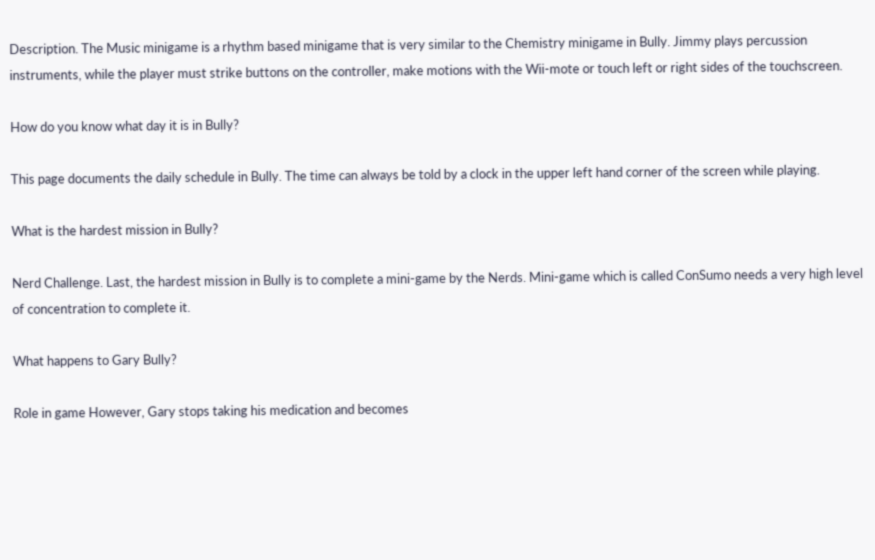Description. The Music minigame is a rhythm based minigame that is very similar to the Chemistry minigame in Bully. Jimmy plays percussion instruments, while the player must strike buttons on the controller, make motions with the Wii-mote or touch left or right sides of the touchscreen.

How do you know what day it is in Bully?

This page documents the daily schedule in Bully. The time can always be told by a clock in the upper left hand corner of the screen while playing.

What is the hardest mission in Bully?

Nerd Challenge. Last, the hardest mission in Bully is to complete a mini-game by the Nerds. Mini-game which is called ConSumo needs a very high level of concentration to complete it.

What happens to Gary Bully?

Role in game However, Gary stops taking his medication and becomes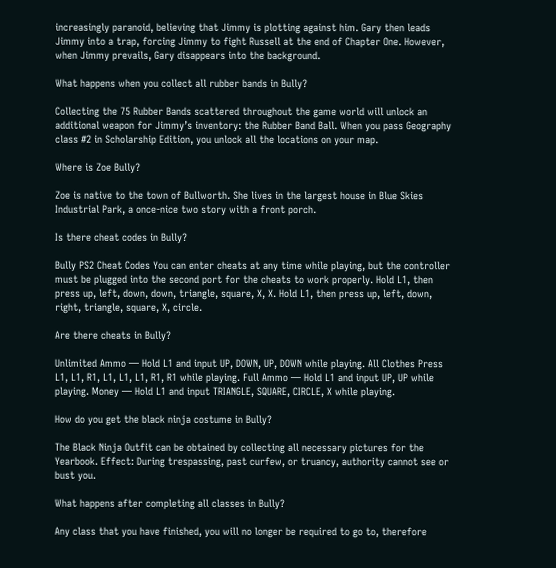increasingly paranoid, believing that Jimmy is plotting against him. Gary then leads Jimmy into a trap, forcing Jimmy to fight Russell at the end of Chapter One. However, when Jimmy prevails, Gary disappears into the background.

What happens when you collect all rubber bands in Bully?

Collecting the 75 Rubber Bands scattered throughout the game world will unlock an additional weapon for Jimmy’s inventory: the Rubber Band Ball. When you pass Geography class #2 in Scholarship Edition, you unlock all the locations on your map.

Where is Zoe Bully?

Zoe is native to the town of Bullworth. She lives in the largest house in Blue Skies Industrial Park, a once-nice two story with a front porch.

Is there cheat codes in Bully?

Bully PS2 Cheat Codes You can enter cheats at any time while playing, but the controller must be plugged into the second port for the cheats to work properly. Hold L1, then press up, left, down, down, triangle, square, X, X. Hold L1, then press up, left, down, right, triangle, square, X, circle.

Are there cheats in Bully?

Unlimited Ammo — Hold L1 and input UP, DOWN, UP, DOWN while playing. All Clothes Press L1, L1, R1, L1, L1, L1, R1, R1 while playing. Full Ammo — Hold L1 and input UP, UP while playing. Money — Hold L1 and input TRIANGLE, SQUARE, CIRCLE, X while playing.

How do you get the black ninja costume in Bully?

The Black Ninja Outfit can be obtained by collecting all necessary pictures for the Yearbook. Effect: During trespassing, past curfew, or truancy, authority cannot see or bust you.

What happens after completing all classes in Bully?

Any class that you have finished, you will no longer be required to go to, therefore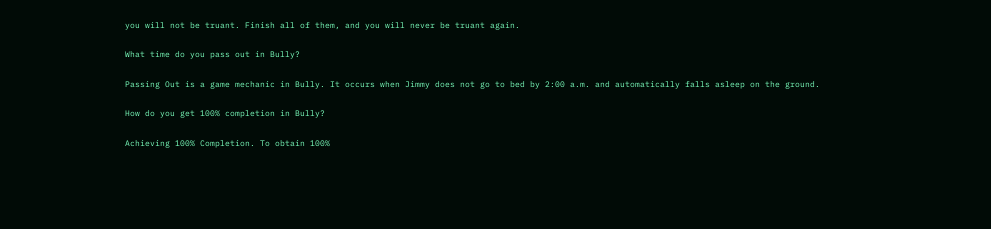you will not be truant. Finish all of them, and you will never be truant again.

What time do you pass out in Bully?

Passing Out is a game mechanic in Bully. It occurs when Jimmy does not go to bed by 2:00 a.m. and automatically falls asleep on the ground.

How do you get 100% completion in Bully?

Achieving 100% Completion. To obtain 100%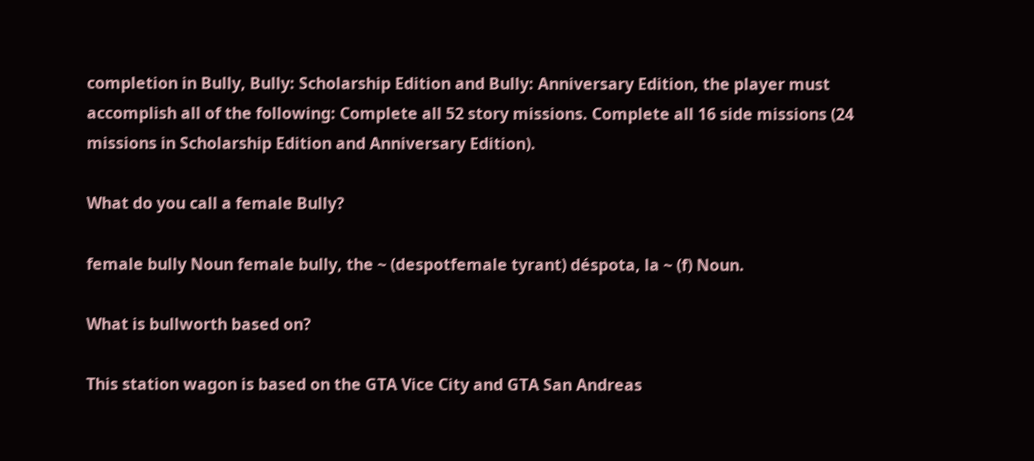completion in Bully, Bully: Scholarship Edition and Bully: Anniversary Edition, the player must accomplish all of the following: Complete all 52 story missions. Complete all 16 side missions (24 missions in Scholarship Edition and Anniversary Edition).

What do you call a female Bully?

female bully Noun female bully, the ~ (despotfemale tyrant) déspota, la ~ (f) Noun.

What is bullworth based on?

This station wagon is based on the GTA Vice City and GTA San Andreas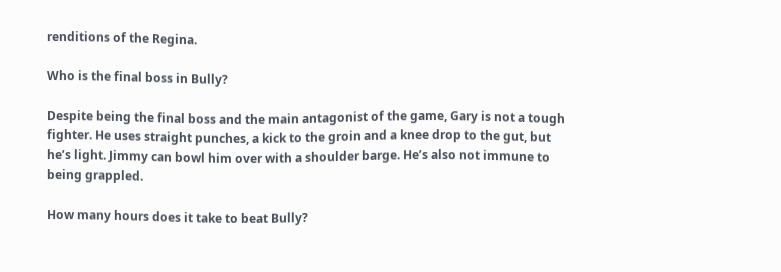renditions of the Regina.

Who is the final boss in Bully?

Despite being the final boss and the main antagonist of the game, Gary is not a tough fighter. He uses straight punches, a kick to the groin and a knee drop to the gut, but he’s light. Jimmy can bowl him over with a shoulder barge. He’s also not immune to being grappled.

How many hours does it take to beat Bully?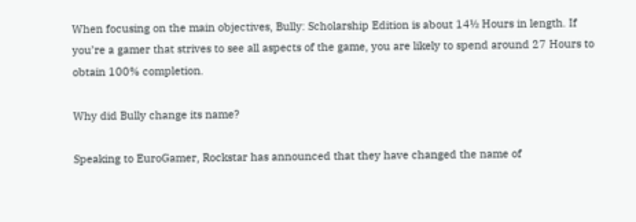When focusing on the main objectives, Bully: Scholarship Edition is about 14½ Hours in length. If you’re a gamer that strives to see all aspects of the game, you are likely to spend around 27 Hours to obtain 100% completion.

Why did Bully change its name?

Speaking to EuroGamer, Rockstar has announced that they have changed the name of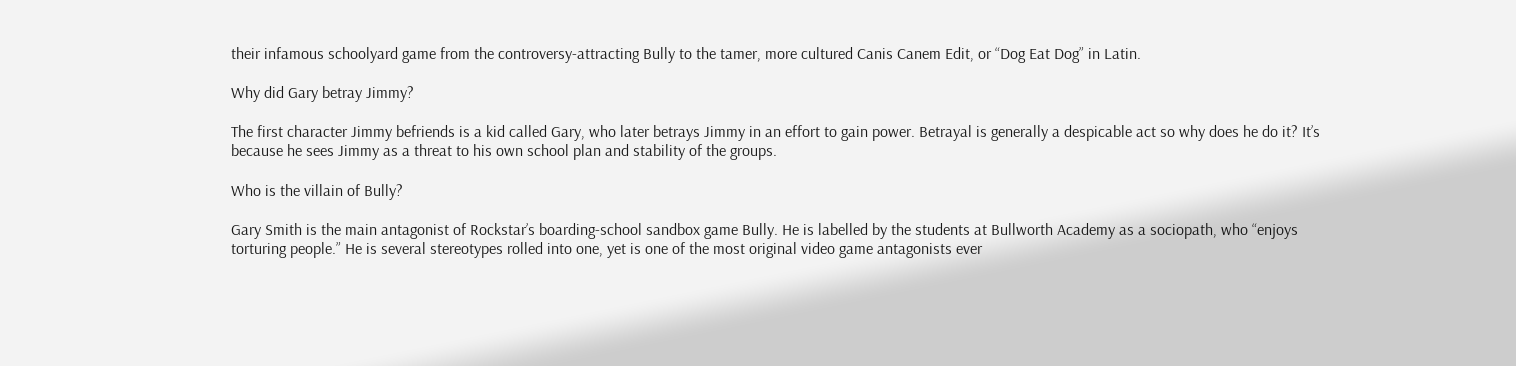their infamous schoolyard game from the controversy-attracting Bully to the tamer, more cultured Canis Canem Edit, or “Dog Eat Dog” in Latin.

Why did Gary betray Jimmy?

The first character Jimmy befriends is a kid called Gary, who later betrays Jimmy in an effort to gain power. Betrayal is generally a despicable act so why does he do it? It’s because he sees Jimmy as a threat to his own school plan and stability of the groups.

Who is the villain of Bully?

Gary Smith is the main antagonist of Rockstar’s boarding-school sandbox game Bully. He is labelled by the students at Bullworth Academy as a sociopath, who “enjoys torturing people.” He is several stereotypes rolled into one, yet is one of the most original video game antagonists ever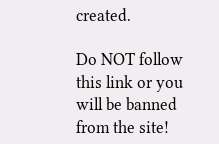created.

Do NOT follow this link or you will be banned from the site!